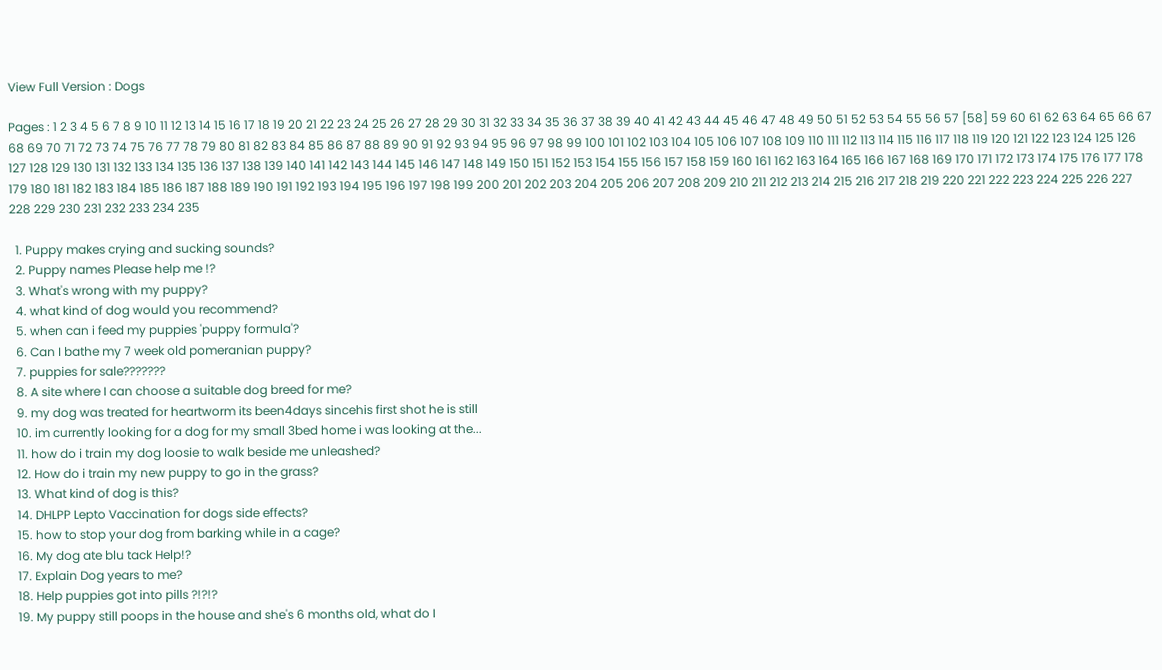View Full Version : Dogs

Pages : 1 2 3 4 5 6 7 8 9 10 11 12 13 14 15 16 17 18 19 20 21 22 23 24 25 26 27 28 29 30 31 32 33 34 35 36 37 38 39 40 41 42 43 44 45 46 47 48 49 50 51 52 53 54 55 56 57 [58] 59 60 61 62 63 64 65 66 67 68 69 70 71 72 73 74 75 76 77 78 79 80 81 82 83 84 85 86 87 88 89 90 91 92 93 94 95 96 97 98 99 100 101 102 103 104 105 106 107 108 109 110 111 112 113 114 115 116 117 118 119 120 121 122 123 124 125 126 127 128 129 130 131 132 133 134 135 136 137 138 139 140 141 142 143 144 145 146 147 148 149 150 151 152 153 154 155 156 157 158 159 160 161 162 163 164 165 166 167 168 169 170 171 172 173 174 175 176 177 178 179 180 181 182 183 184 185 186 187 188 189 190 191 192 193 194 195 196 197 198 199 200 201 202 203 204 205 206 207 208 209 210 211 212 213 214 215 216 217 218 219 220 221 222 223 224 225 226 227 228 229 230 231 232 233 234 235

  1. Puppy makes crying and sucking sounds?
  2. Puppy names Please help me !?
  3. What's wrong with my puppy?
  4. what kind of dog would you recommend?
  5. when can i feed my puppies 'puppy formula'?
  6. Can I bathe my 7 week old pomeranian puppy?
  7. puppies for sale???????
  8. A site where I can choose a suitable dog breed for me?
  9. my dog was treated for heartworm its been4days sincehis first shot he is still
  10. im currently looking for a dog for my small 3bed home i was looking at the...
  11. how do i train my dog loosie to walk beside me unleashed?
  12. How do i train my new puppy to go in the grass?
  13. What kind of dog is this?
  14. DHLPP Lepto Vaccination for dogs side effects?
  15. how to stop your dog from barking while in a cage?
  16. My dog ate blu tack Help!?
  17. Explain Dog years to me?
  18. Help puppies got into pills ?!?!?
  19. My puppy still poops in the house and she's 6 months old, what do I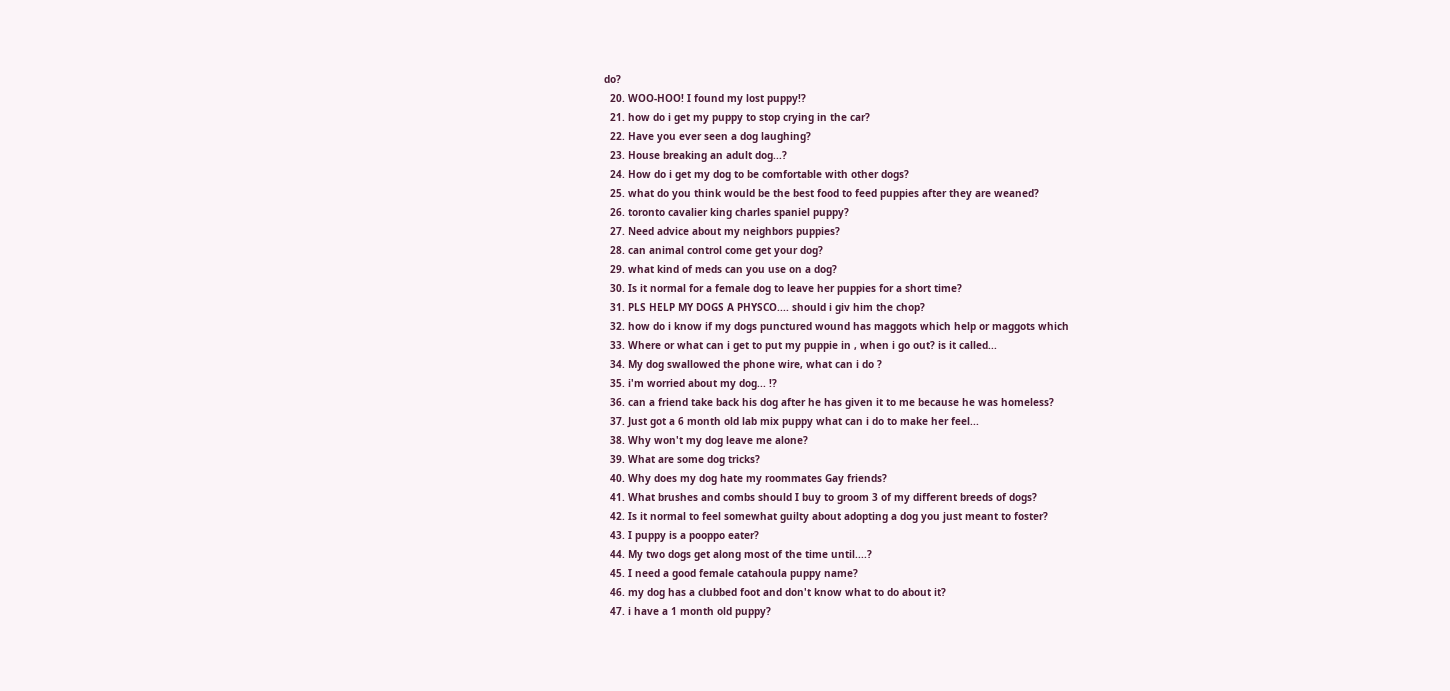do?
  20. WOO-HOO! I found my lost puppy!?
  21. how do i get my puppy to stop crying in the car?
  22. Have you ever seen a dog laughing?
  23. House breaking an adult dog...?
  24. How do i get my dog to be comfortable with other dogs?
  25. what do you think would be the best food to feed puppies after they are weaned?
  26. toronto cavalier king charles spaniel puppy?
  27. Need advice about my neighbors puppies?
  28. can animal control come get your dog?
  29. what kind of meds can you use on a dog?
  30. Is it normal for a female dog to leave her puppies for a short time?
  31. PLS HELP MY DOGS A PHYSCO.... should i giv him the chop?
  32. how do i know if my dogs punctured wound has maggots which help or maggots which
  33. Where or what can i get to put my puppie in , when i go out? is it called...
  34. My dog swallowed the phone wire, what can i do ?
  35. i'm worried about my dog... !?
  36. can a friend take back his dog after he has given it to me because he was homeless?
  37. Just got a 6 month old lab mix puppy what can i do to make her feel...
  38. Why won't my dog leave me alone?
  39. What are some dog tricks?
  40. Why does my dog hate my roommates Gay friends?
  41. What brushes and combs should I buy to groom 3 of my different breeds of dogs?
  42. Is it normal to feel somewhat guilty about adopting a dog you just meant to foster?
  43. I puppy is a pooppo eater?
  44. My two dogs get along most of the time until....?
  45. I need a good female catahoula puppy name?
  46. my dog has a clubbed foot and don't know what to do about it?
  47. i have a 1 month old puppy?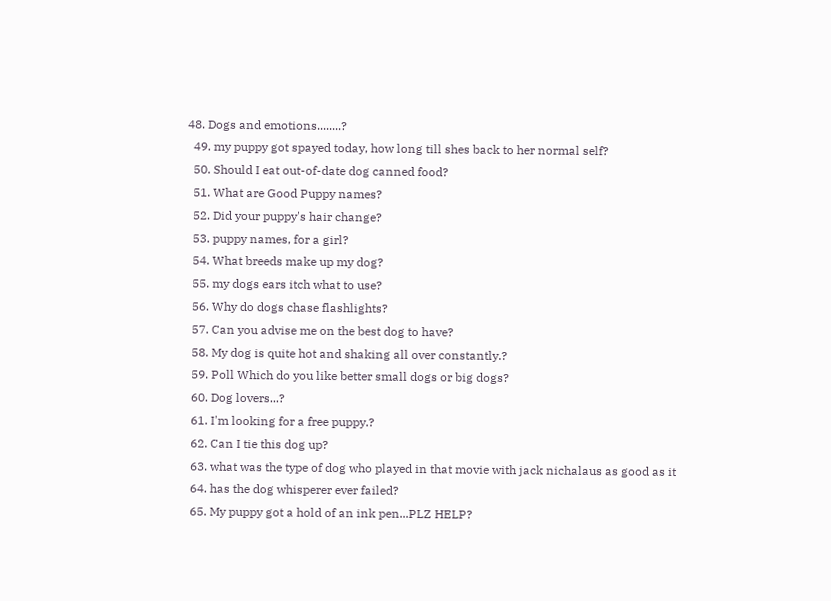48. Dogs and emotions........?
  49. my puppy got spayed today, how long till shes back to her normal self?
  50. Should I eat out-of-date dog canned food?
  51. What are Good Puppy names?
  52. Did your puppy's hair change?
  53. puppy names, for a girl?
  54. What breeds make up my dog?
  55. my dogs ears itch what to use?
  56. Why do dogs chase flashlights?
  57. Can you advise me on the best dog to have?
  58. My dog is quite hot and shaking all over constantly.?
  59. Poll Which do you like better small dogs or big dogs?
  60. Dog lovers...?
  61. I'm looking for a free puppy.?
  62. Can I tie this dog up?
  63. what was the type of dog who played in that movie with jack nichalaus as good as it
  64. has the dog whisperer ever failed?
  65. My puppy got a hold of an ink pen...PLZ HELP?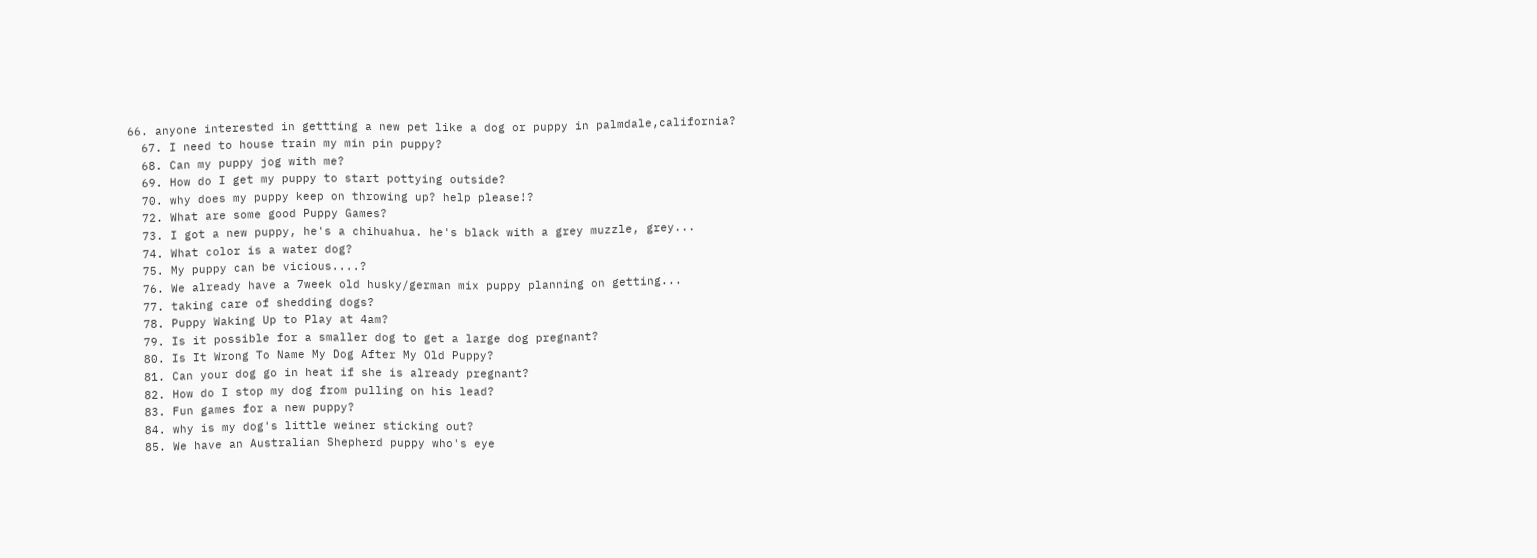66. anyone interested in gettting a new pet like a dog or puppy in palmdale,california?
  67. I need to house train my min pin puppy?
  68. Can my puppy jog with me?
  69. How do I get my puppy to start pottying outside?
  70. why does my puppy keep on throwing up? help please!?
  72. What are some good Puppy Games?
  73. I got a new puppy, he's a chihuahua. he's black with a grey muzzle, grey...
  74. What color is a water dog?
  75. My puppy can be vicious....?
  76. We already have a 7week old husky/german mix puppy planning on getting...
  77. taking care of shedding dogs?
  78. Puppy Waking Up to Play at 4am?
  79. Is it possible for a smaller dog to get a large dog pregnant?
  80. Is It Wrong To Name My Dog After My Old Puppy?
  81. Can your dog go in heat if she is already pregnant?
  82. How do I stop my dog from pulling on his lead?
  83. Fun games for a new puppy?
  84. why is my dog's little weiner sticking out?
  85. We have an Australian Shepherd puppy who's eye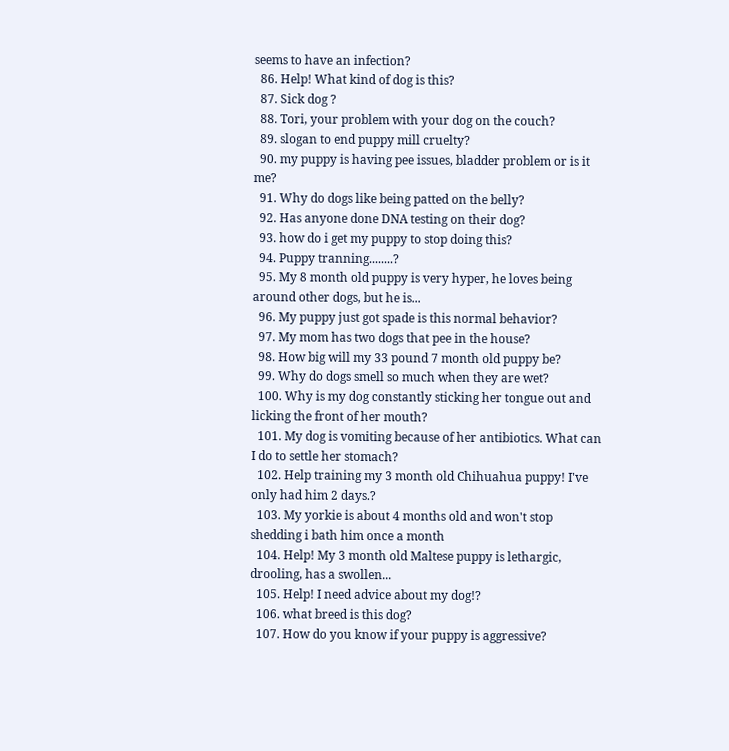seems to have an infection?
  86. Help! What kind of dog is this?
  87. Sick dog ?
  88. Tori, your problem with your dog on the couch?
  89. slogan to end puppy mill cruelty?
  90. my puppy is having pee issues, bladder problem or is it me?
  91. Why do dogs like being patted on the belly?
  92. Has anyone done DNA testing on their dog?
  93. how do i get my puppy to stop doing this?
  94. Puppy tranning........?
  95. My 8 month old puppy is very hyper, he loves being around other dogs, but he is...
  96. My puppy just got spade is this normal behavior?
  97. My mom has two dogs that pee in the house?
  98. How big will my 33 pound 7 month old puppy be?
  99. Why do dogs smell so much when they are wet?
  100. Why is my dog constantly sticking her tongue out and licking the front of her mouth?
  101. My dog is vomiting because of her antibiotics. What can I do to settle her stomach?
  102. Help training my 3 month old Chihuahua puppy! I've only had him 2 days.?
  103. My yorkie is about 4 months old and won't stop shedding i bath him once a month
  104. Help! My 3 month old Maltese puppy is lethargic, drooling, has a swollen...
  105. Help! I need advice about my dog!?
  106. what breed is this dog?
  107. How do you know if your puppy is aggressive?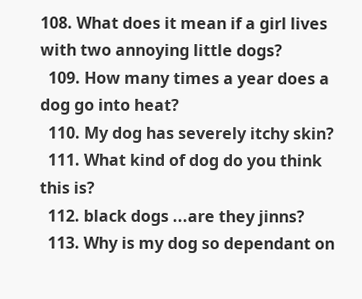108. What does it mean if a girl lives with two annoying little dogs?
  109. How many times a year does a dog go into heat?
  110. My dog has severely itchy skin?
  111. What kind of dog do you think this is?
  112. black dogs ...are they jinns?
  113. Why is my dog so dependant on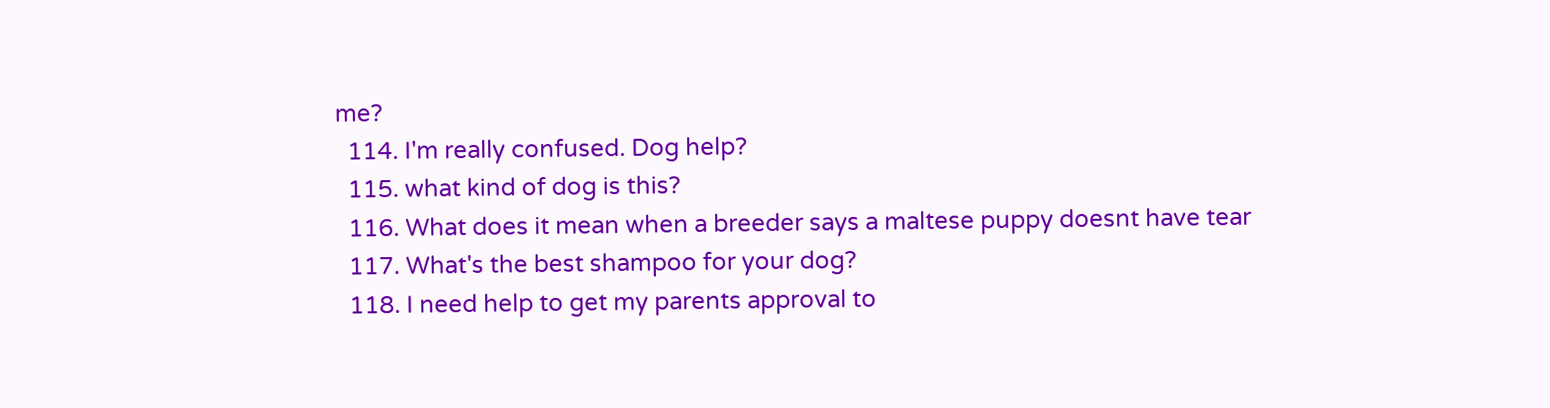me?
  114. I'm really confused. Dog help?
  115. what kind of dog is this?
  116. What does it mean when a breeder says a maltese puppy doesnt have tear
  117. What's the best shampoo for your dog?
  118. I need help to get my parents approval to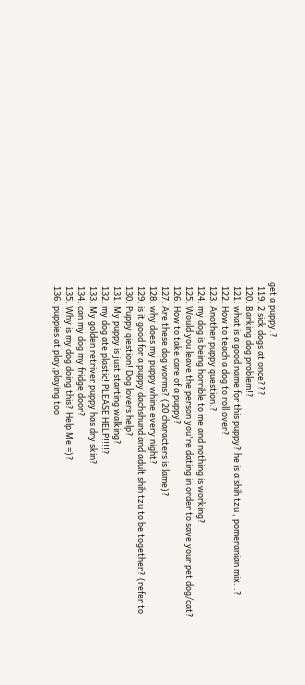get a puppy.?
  119. 2 sick dogs at once???
  120. Barking dog problem!?
  121. what is a good name for this puppy? he is a shih tzu , pomeranian mix. .?
  122. How to teach a dog to roll over?
  123. Another puppy question.?
  124. my dog is being horrible to me and nothing is working?
  125. Would you leave the person you're dating in order to save your pet dog/cat?
  126. How to take care of a puppy?
  127. Are these dog worms? (20 characters is lame)?
  128. why does my puppy whine every night?
  129. is it good for a puppy dachshund and adult shih tzu to be together? (refer to
  130. Puppy qiestion! Dog lovers help?
  131. My puppy is just starting walking?
  132. my dog ate plastic! PLEASE HELP!!!!?
  133. My golden retriver puppy has dry skin?
  134. can my dog my fridge door?
  135. Why is my dog doing this? Help Me =)?
  136. puppies at play,playing too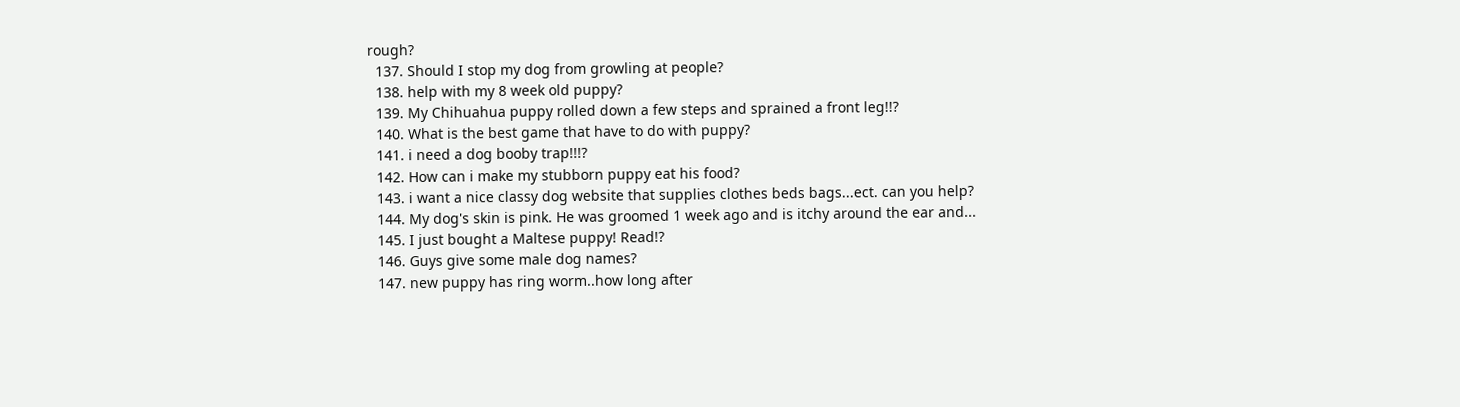rough?
  137. Should I stop my dog from growling at people?
  138. help with my 8 week old puppy?
  139. My Chihuahua puppy rolled down a few steps and sprained a front leg!!?
  140. What is the best game that have to do with puppy?
  141. i need a dog booby trap!!!?
  142. How can i make my stubborn puppy eat his food?
  143. i want a nice classy dog website that supplies clothes beds bags...ect. can you help?
  144. My dog's skin is pink. He was groomed 1 week ago and is itchy around the ear and...
  145. I just bought a Maltese puppy! Read!?
  146. Guys give some male dog names?
  147. new puppy has ring worm..how long after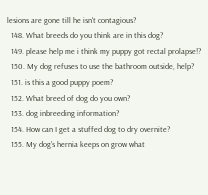lesions are gone till he isn't contagious?
  148. What breeds do you think are in this dog?
  149. please help me i think my puppy got rectal prolapse!?
  150. My dog refuses to use the bathroom outside, help?
  151. is this a good puppy poem?
  152. What breed of dog do you own?
  153. dog inbreeding information?
  154. How can I get a stuffed dog to dry overnite?
  155. My dog's hernia keeps on grow what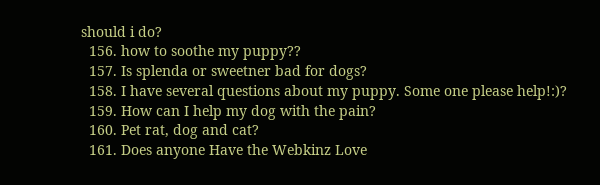should i do?
  156. how to soothe my puppy??
  157. Is splenda or sweetner bad for dogs?
  158. I have several questions about my puppy. Some one please help!:)?
  159. How can I help my dog with the pain?
  160. Pet rat, dog and cat?
  161. Does anyone Have the Webkinz Love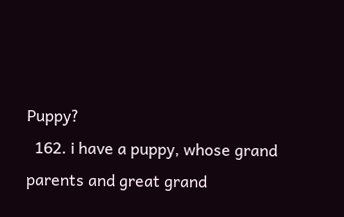Puppy?
  162. i have a puppy, whose grand parents and great grand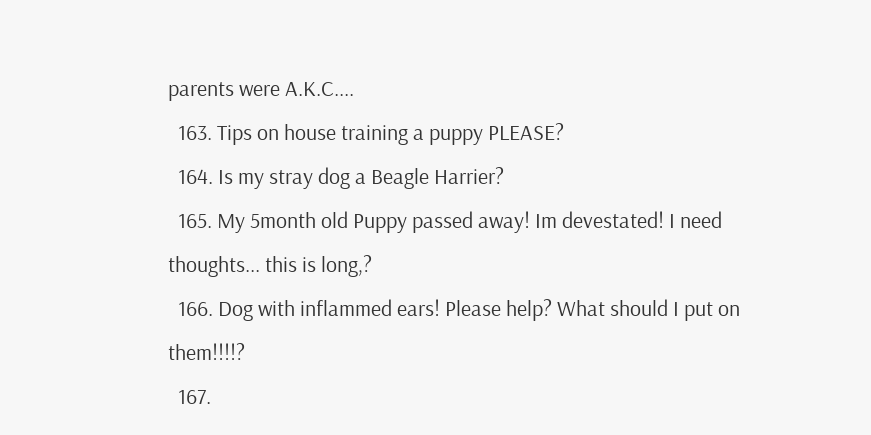parents were A.K.C....
  163. Tips on house training a puppy PLEASE?
  164. Is my stray dog a Beagle Harrier?
  165. My 5month old Puppy passed away! Im devestated! I need thoughts... this is long,?
  166. Dog with inflammed ears! Please help? What should I put on them!!!!?
  167.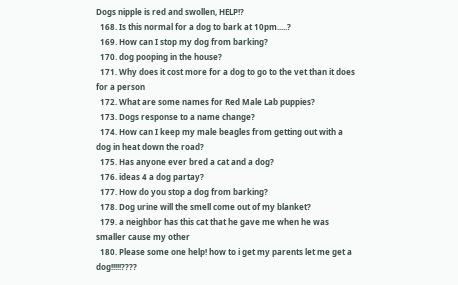Dogs nipple is red and swollen, HELP!?
  168. Is this normal for a dog to bark at 10pm.....?
  169. How can I stop my dog from barking?
  170. dog pooping in the house?
  171. Why does it cost more for a dog to go to the vet than it does for a person
  172. What are some names for Red Male Lab puppies?
  173. Dogs response to a name change?
  174. How can I keep my male beagles from getting out with a dog in heat down the road?
  175. Has anyone ever bred a cat and a dog?
  176. ideas 4 a dog partay?
  177. How do you stop a dog from barking?
  178. Dog urine will the smell come out of my blanket?
  179. a neighbor has this cat that he gave me when he was smaller cause my other
  180. Please some one help! how to i get my parents let me get a dog!!!!!????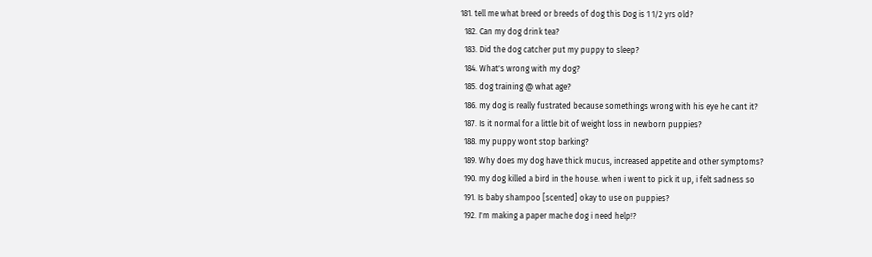181. tell me what breed or breeds of dog this Dog is 1 1/2 yrs old?
  182. Can my dog drink tea?
  183. Did the dog catcher put my puppy to sleep?
  184. What's wrong with my dog?
  185. dog training @ what age?
  186. my dog is really fustrated because somethings wrong with his eye he cant it?
  187. Is it normal for a little bit of weight loss in newborn puppies?
  188. my puppy wont stop barking?
  189. Why does my dog have thick mucus, increased appetite and other symptoms?
  190. my dog killed a bird in the house. when i went to pick it up, i felt sadness so
  191. Is baby shampoo [scented] okay to use on puppies?
  192. I'm making a paper mache dog i need help!?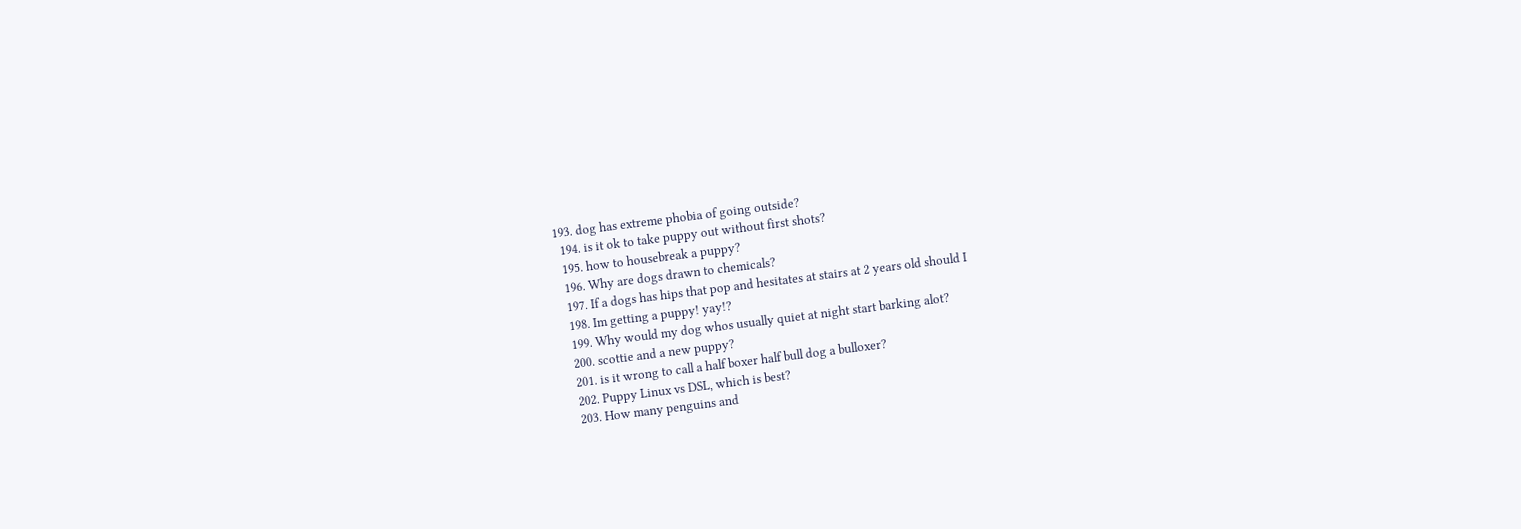193. dog has extreme phobia of going outside?
  194. is it ok to take puppy out without first shots?
  195. how to housebreak a puppy?
  196. Why are dogs drawn to chemicals?
  197. If a dogs has hips that pop and hesitates at stairs at 2 years old should I
  198. Im getting a puppy! yay!?
  199. Why would my dog whos usually quiet at night start barking alot?
  200. scottie and a new puppy?
  201. is it wrong to call a half boxer half bull dog a bulloxer?
  202. Puppy Linux vs DSL, which is best?
  203. How many penguins and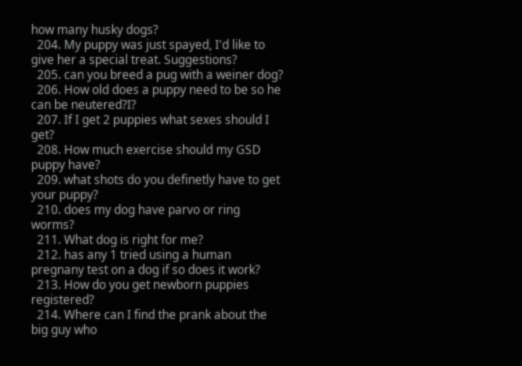how many husky dogs?
  204. My puppy was just spayed, I'd like to give her a special treat. Suggestions?
  205. can you breed a pug with a weiner dog?
  206. How old does a puppy need to be so he can be neutered?I?
  207. If I get 2 puppies what sexes should I get?
  208. How much exercise should my GSD puppy have?
  209. what shots do you definetly have to get your puppy?
  210. does my dog have parvo or ring worms?
  211. What dog is right for me?
  212. has any 1 tried using a human pregnany test on a dog if so does it work?
  213. How do you get newborn puppies registered?
  214. Where can I find the prank about the big guy who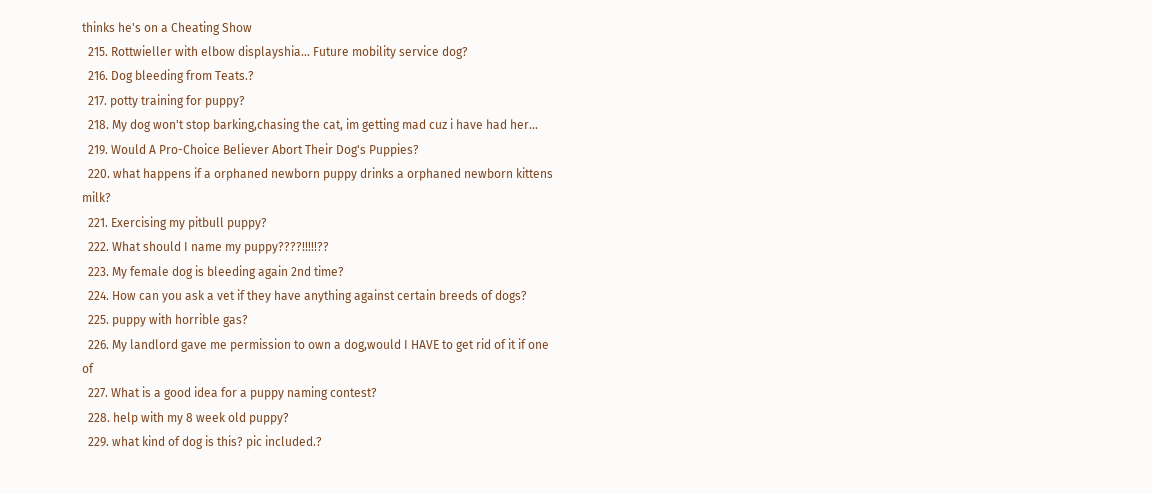thinks he's on a Cheating Show
  215. Rottwieller with elbow displayshia... Future mobility service dog?
  216. Dog bleeding from Teats.?
  217. potty training for puppy?
  218. My dog won't stop barking,chasing the cat, im getting mad cuz i have had her...
  219. Would A Pro-Choice Believer Abort Their Dog's Puppies?
  220. what happens if a orphaned newborn puppy drinks a orphaned newborn kittens milk?
  221. Exercising my pitbull puppy?
  222. What should I name my puppy????!!!!!??
  223. My female dog is bleeding again 2nd time?
  224. How can you ask a vet if they have anything against certain breeds of dogs?
  225. puppy with horrible gas?
  226. My landlord gave me permission to own a dog,would I HAVE to get rid of it if one of
  227. What is a good idea for a puppy naming contest?
  228. help with my 8 week old puppy?
  229. what kind of dog is this? pic included.?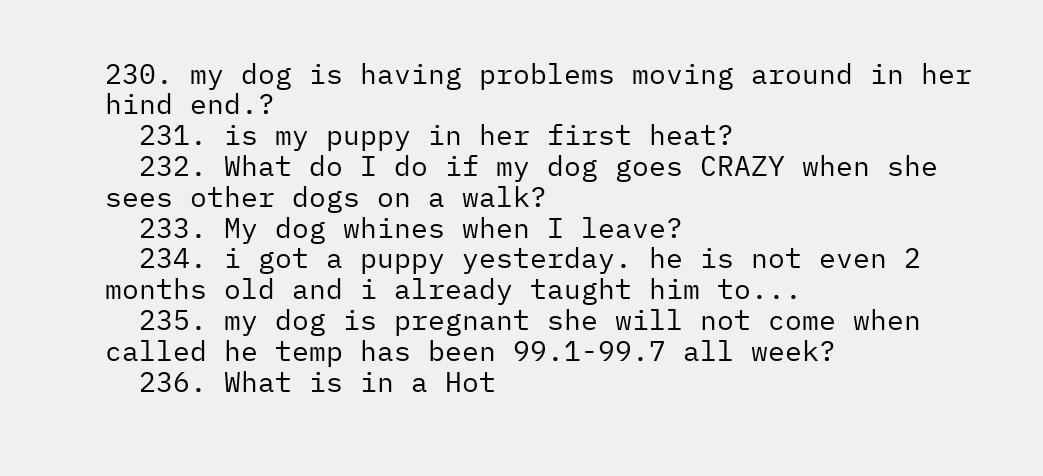230. my dog is having problems moving around in her hind end.?
  231. is my puppy in her first heat?
  232. What do I do if my dog goes CRAZY when she sees other dogs on a walk?
  233. My dog whines when I leave?
  234. i got a puppy yesterday. he is not even 2 months old and i already taught him to...
  235. my dog is pregnant she will not come when called he temp has been 99.1-99.7 all week?
  236. What is in a Hot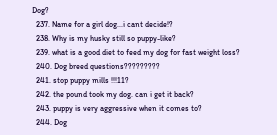Dog?
  237. Name for a girl dog...i cant decide!?
  238. Why is my husky still so puppy-like?
  239. what is a good diet to feed my dog for fast weight loss?
  240. Dog breed questions?????????
  241. stop puppy mills !!!11?
  242. the pound took my dog. can i get it back?
  243. puppy is very aggressive when it comes to?
  244. Dog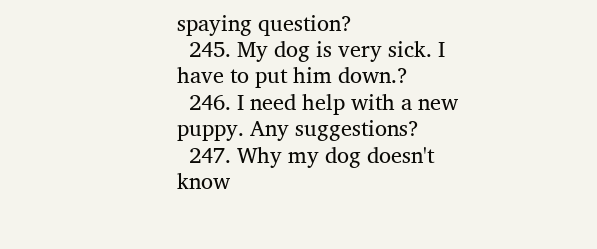spaying question?
  245. My dog is very sick. I have to put him down.?
  246. I need help with a new puppy. Any suggestions?
  247. Why my dog doesn't know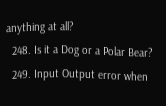anything at all?
  248. Is it a Dog or a Polar Bear?
  249. Input Output error when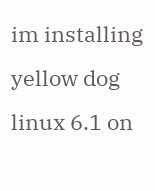im installing yellow dog linux 6.1 on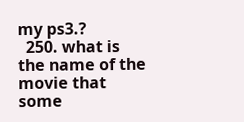my ps3.?
  250. what is the name of the movie that some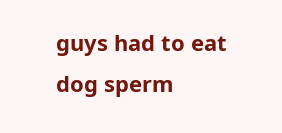guys had to eat dog sperm